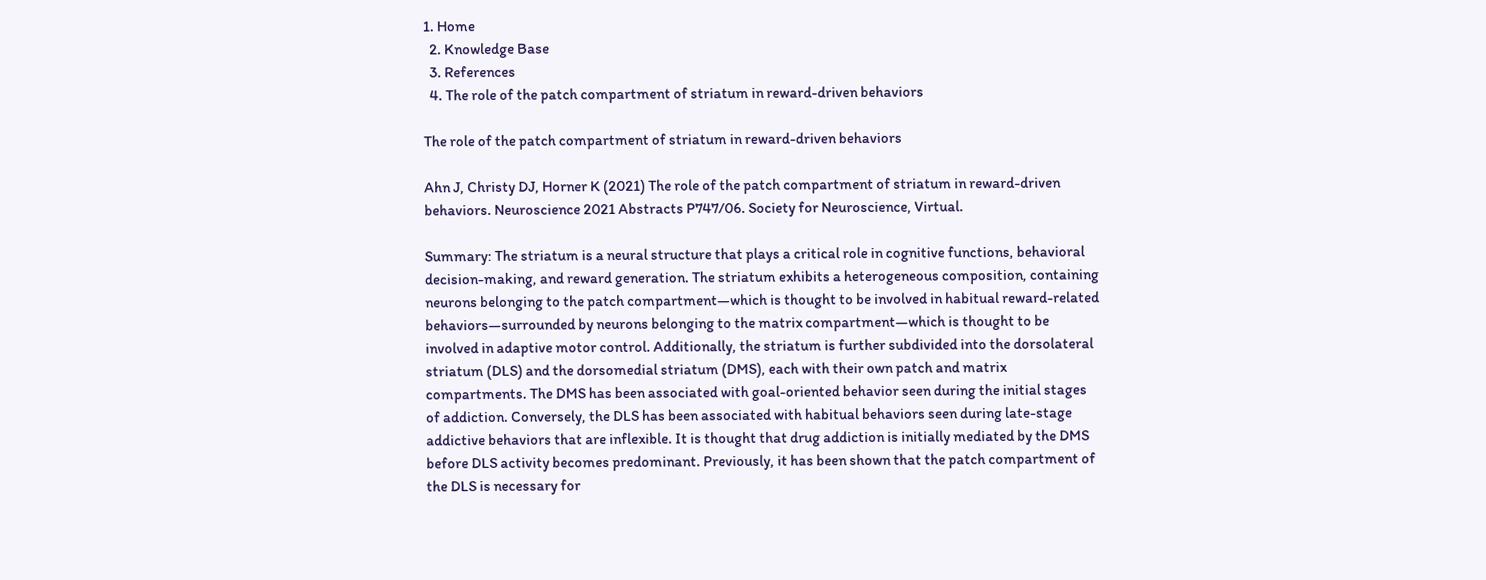1. Home
  2. Knowledge Base
  3. References
  4. The role of the patch compartment of striatum in reward-driven behaviors

The role of the patch compartment of striatum in reward-driven behaviors

Ahn J, Christy DJ, Horner K (2021) The role of the patch compartment of striatum in reward-driven behaviors. Neuroscience 2021 Abstracts P747/06. Society for Neuroscience, Virtual.

Summary: The striatum is a neural structure that plays a critical role in cognitive functions, behavioral decision-making, and reward generation. The striatum exhibits a heterogeneous composition, containing neurons belonging to the patch compartment—which is thought to be involved in habitual reward-related behaviors—surrounded by neurons belonging to the matrix compartment—which is thought to be involved in adaptive motor control. Additionally, the striatum is further subdivided into the dorsolateral striatum (DLS) and the dorsomedial striatum (DMS), each with their own patch and matrix compartments. The DMS has been associated with goal-oriented behavior seen during the initial stages of addiction. Conversely, the DLS has been associated with habitual behaviors seen during late-stage addictive behaviors that are inflexible. It is thought that drug addiction is initially mediated by the DMS before DLS activity becomes predominant. Previously, it has been shown that the patch compartment of the DLS is necessary for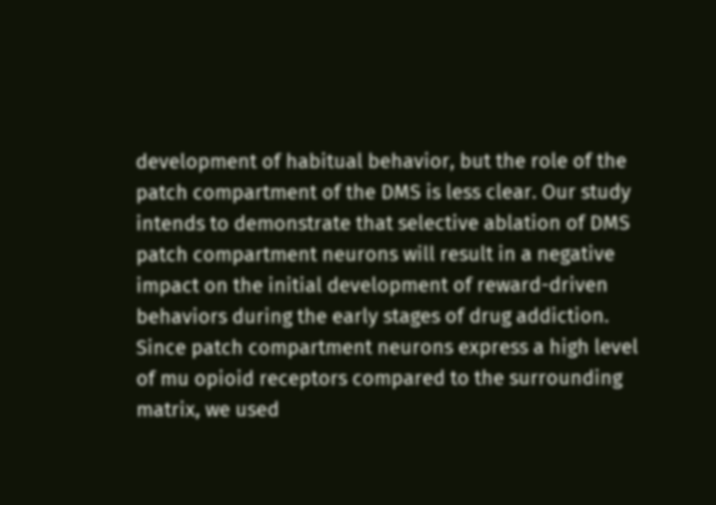development of habitual behavior, but the role of the patch compartment of the DMS is less clear. Our study intends to demonstrate that selective ablation of DMS patch compartment neurons will result in a negative impact on the initial development of reward-driven behaviors during the early stages of drug addiction. Since patch compartment neurons express a high level of mu opioid receptors compared to the surrounding matrix, we used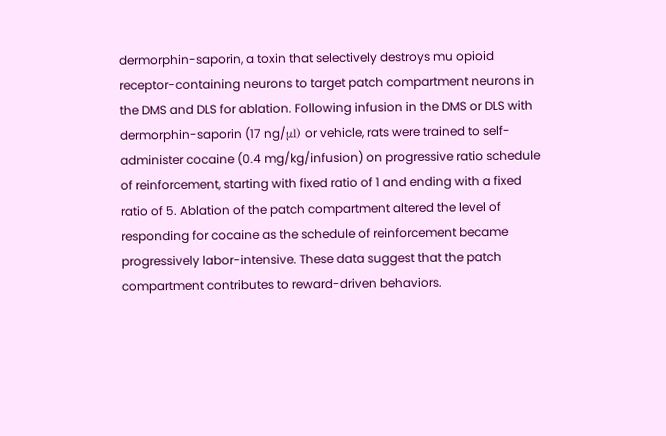dermorphin-saporin, a toxin that selectively destroys mu opioid receptor-containing neurons to target patch compartment neurons in the DMS and DLS for ablation. Following infusion in the DMS or DLS with dermorphin-saporin (17 ng/μl) or vehicle, rats were trained to self-administer cocaine (0.4 mg/kg/infusion) on progressive ratio schedule of reinforcement, starting with fixed ratio of 1 and ending with a fixed ratio of 5. Ablation of the patch compartment altered the level of responding for cocaine as the schedule of reinforcement became progressively labor-intensive. These data suggest that the patch compartment contributes to reward-driven behaviors.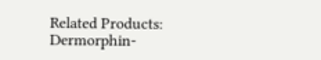Related Products: Dermorphin-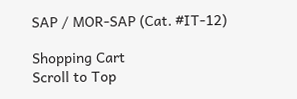SAP / MOR-SAP (Cat. #IT-12)

Shopping Cart
Scroll to Top